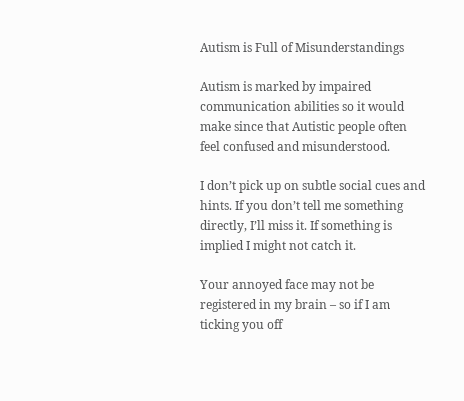Autism is Full of Misunderstandings

Autism is marked by impaired communication abilities so it would make since that Autistic people often feel confused and misunderstood.

I don’t pick up on subtle social cues and hints. If you don’t tell me something directly, I’ll miss it. If something is implied I might not catch it.

Your annoyed face may not be registered in my brain – so if I am ticking you off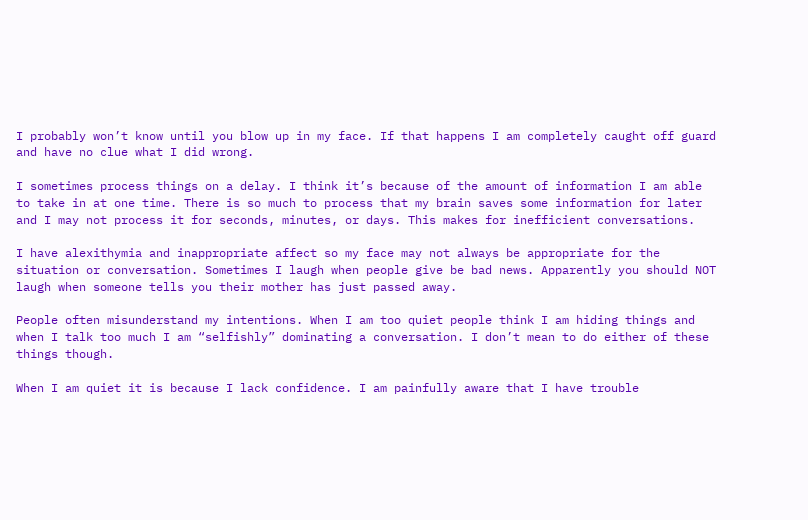I probably won’t know until you blow up in my face. If that happens I am completely caught off guard and have no clue what I did wrong.

I sometimes process things on a delay. I think it’s because of the amount of information I am able to take in at one time. There is so much to process that my brain saves some information for later and I may not process it for seconds, minutes, or days. This makes for inefficient conversations.

I have alexithymia and inappropriate affect so my face may not always be appropriate for the situation or conversation. Sometimes I laugh when people give be bad news. Apparently you should NOT laugh when someone tells you their mother has just passed away.

People often misunderstand my intentions. When I am too quiet people think I am hiding things and when I talk too much I am “selfishly” dominating a conversation. I don’t mean to do either of these things though.

When I am quiet it is because I lack confidence. I am painfully aware that I have trouble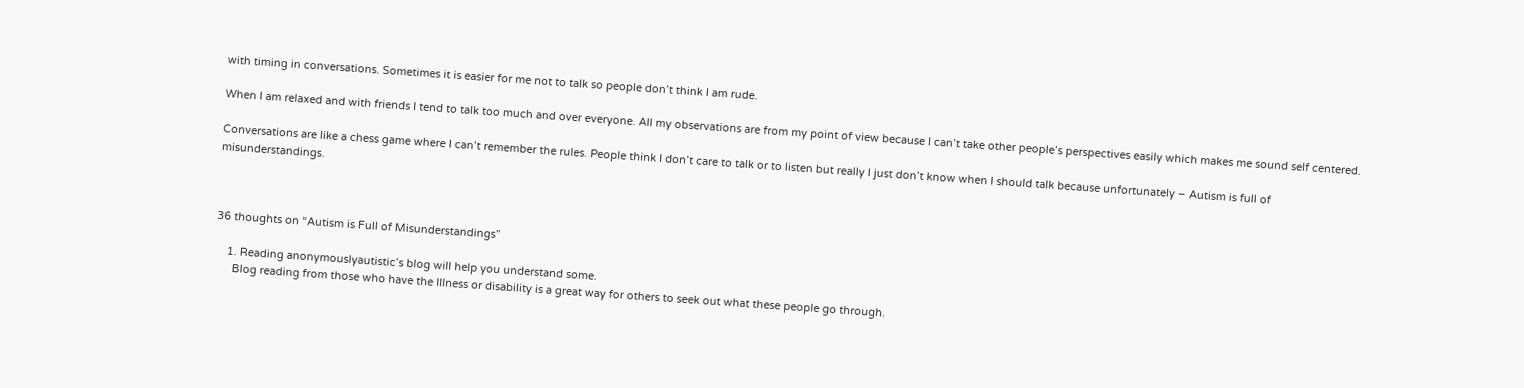with timing in conversations. Sometimes it is easier for me not to talk so people don’t think I am rude.

When I am relaxed and with friends I tend to talk too much and over everyone. All my observations are from my point of view because I can’t take other people’s perspectives easily which makes me sound self centered.

Conversations are like a chess game where I can’t remember the rules. People think I don’t care to talk or to listen but really I just don’t know when I should talk because unfortunately – Autism is full of misunderstandings.



36 thoughts on “Autism is Full of Misunderstandings”

    1. Reading anonymouslyautistic’s blog will help you understand some.
      Blog reading from those who have the Illness or disability is a great way for others to seek out what these people go through.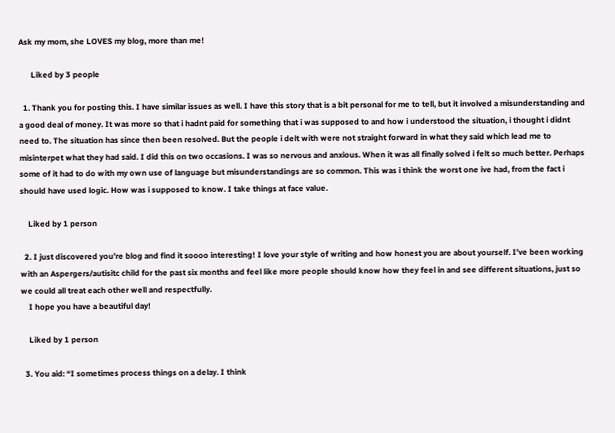Ask my mom, she LOVES my blog, more than me!

      Liked by 3 people

  1. Thank you for posting this. I have similar issues as well. I have this story that is a bit personal for me to tell, but it involved a misunderstanding and a good deal of money. It was more so that i hadnt paid for something that i was supposed to and how i understood the situation, i thought i didnt need to. The situation has since then been resolved. But the people i delt with were not straight forward in what they said which lead me to misinterpet what they had said. I did this on two occasions. I was so nervous and anxious. When it was all finally solved i felt so much better. Perhaps some of it had to do with my own use of language but misunderstandings are so common. This was i think the worst one ive had, from the fact i should have used logic. How was i supposed to know. I take things at face value.

    Liked by 1 person

  2. I just discovered you’re blog and find it soooo interesting! I love your style of writing and how honest you are about yourself. I’ve been working with an Aspergers/autisitc child for the past six months and feel like more people should know how they feel in and see different situations, just so we could all treat each other well and respectfully.
    I hope you have a beautiful day!

    Liked by 1 person

  3. You aid: “I sometimes process things on a delay. I think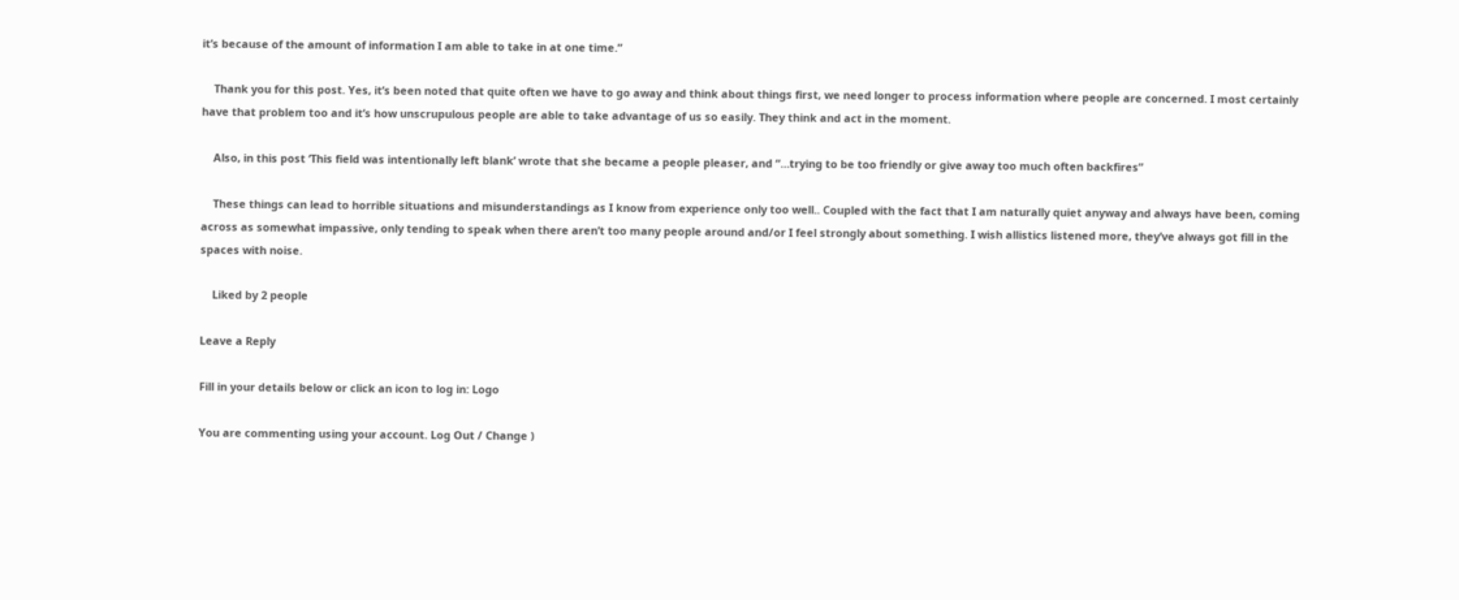it’s because of the amount of information I am able to take in at one time.”

    Thank you for this post. Yes, it’s been noted that quite often we have to go away and think about things first, we need longer to process information where people are concerned. I most certainly have that problem too and it’s how unscrupulous people are able to take advantage of us so easily. They think and act in the moment.

    Also, in this post ‘This field was intentionally left blank’ wrote that she became a people pleaser, and “…trying to be too friendly or give away too much often backfires”

    These things can lead to horrible situations and misunderstandings as I know from experience only too well.. Coupled with the fact that I am naturally quiet anyway and always have been, coming across as somewhat impassive, only tending to speak when there aren’t too many people around and/or I feel strongly about something. I wish allistics listened more, they’ve always got fill in the spaces with noise.

    Liked by 2 people

Leave a Reply

Fill in your details below or click an icon to log in: Logo

You are commenting using your account. Log Out / Change )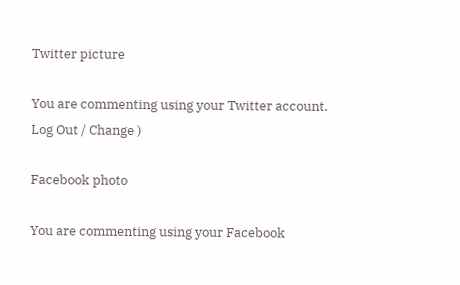Twitter picture

You are commenting using your Twitter account. Log Out / Change )

Facebook photo

You are commenting using your Facebook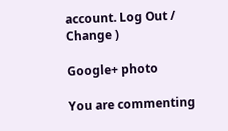account. Log Out / Change )

Google+ photo

You are commenting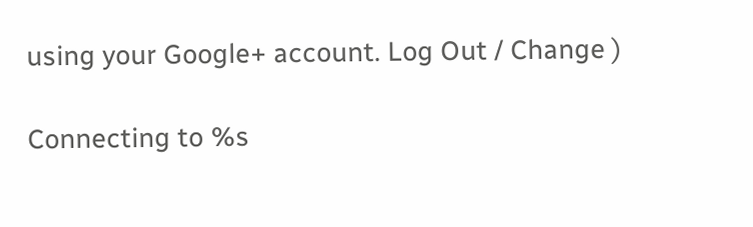using your Google+ account. Log Out / Change )

Connecting to %s